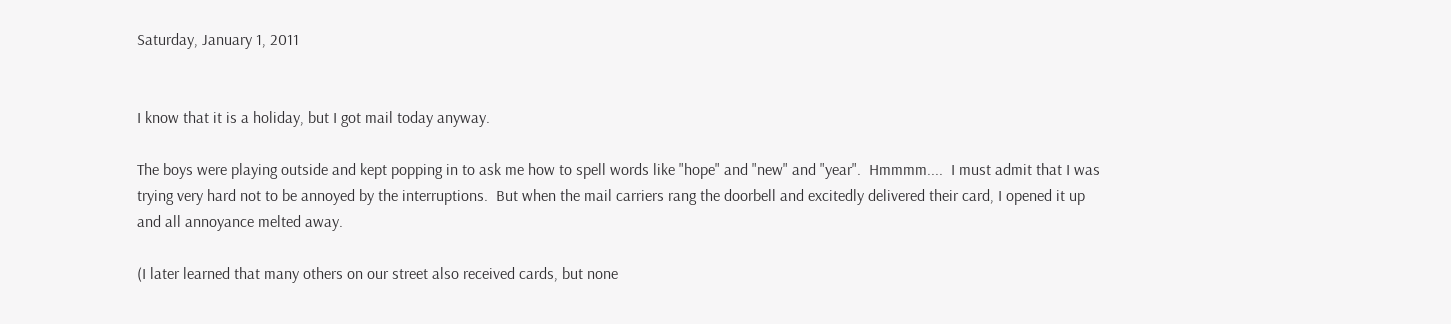Saturday, January 1, 2011


I know that it is a holiday, but I got mail today anyway.

The boys were playing outside and kept popping in to ask me how to spell words like "hope" and "new" and "year".  Hmmmm....  I must admit that I was trying very hard not to be annoyed by the interruptions.  But when the mail carriers rang the doorbell and excitedly delivered their card, I opened it up and all annoyance melted away.

(I later learned that many others on our street also received cards, but none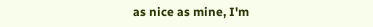as nice as mine, I'm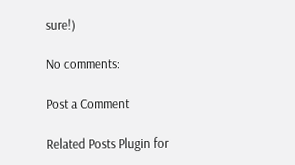sure!)

No comments:

Post a Comment

Related Posts Plugin for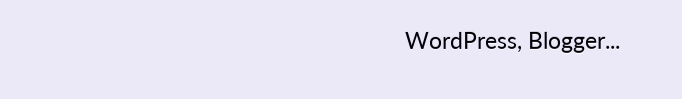WordPress, Blogger...